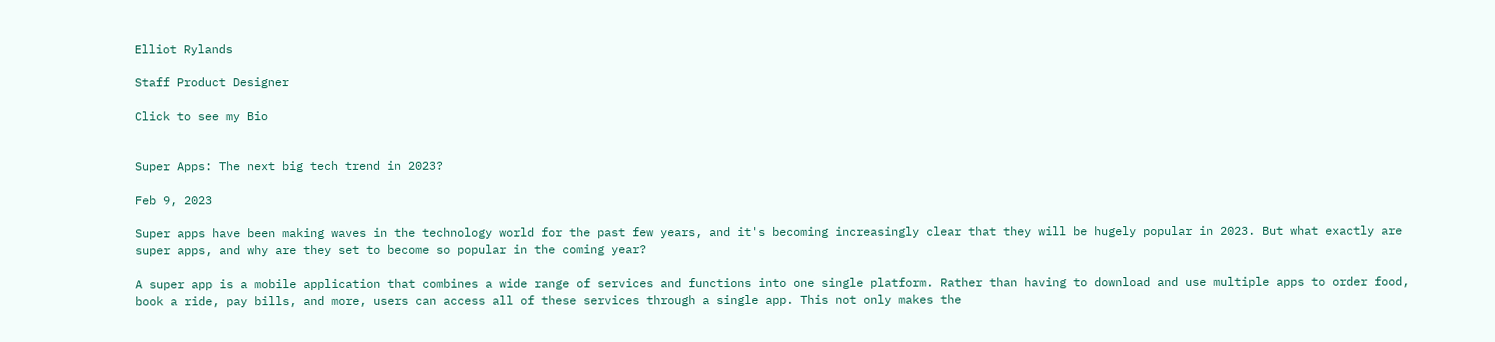Elliot Rylands

Staff Product Designer

Click to see my Bio


Super Apps: The next big tech trend in 2023?

Feb 9, 2023

Super apps have been making waves in the technology world for the past few years, and it's becoming increasingly clear that they will be hugely popular in 2023. But what exactly are super apps, and why are they set to become so popular in the coming year?

A super app is a mobile application that combines a wide range of services and functions into one single platform. Rather than having to download and use multiple apps to order food, book a ride, pay bills, and more, users can access all of these services through a single app. This not only makes the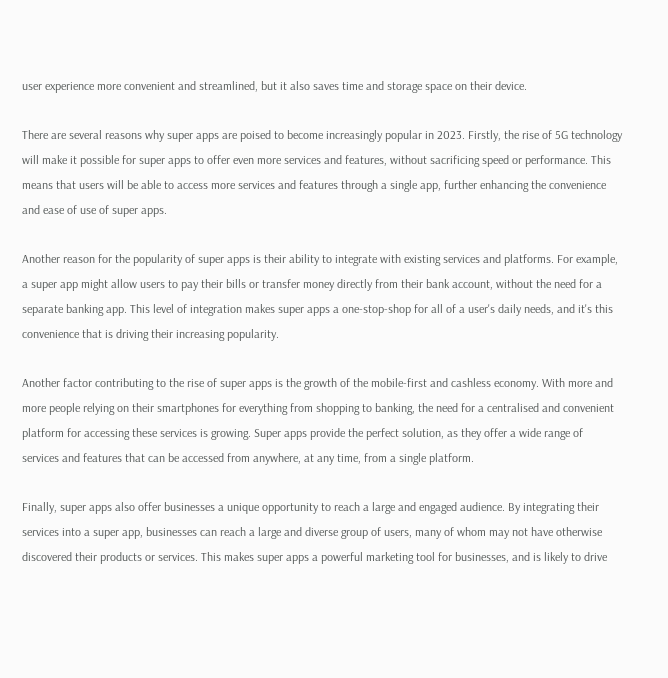user experience more convenient and streamlined, but it also saves time and storage space on their device.

There are several reasons why super apps are poised to become increasingly popular in 2023. Firstly, the rise of 5G technology will make it possible for super apps to offer even more services and features, without sacrificing speed or performance. This means that users will be able to access more services and features through a single app, further enhancing the convenience and ease of use of super apps.

Another reason for the popularity of super apps is their ability to integrate with existing services and platforms. For example, a super app might allow users to pay their bills or transfer money directly from their bank account, without the need for a separate banking app. This level of integration makes super apps a one-stop-shop for all of a user's daily needs, and it's this convenience that is driving their increasing popularity.

Another factor contributing to the rise of super apps is the growth of the mobile-first and cashless economy. With more and more people relying on their smartphones for everything from shopping to banking, the need for a centralised and convenient platform for accessing these services is growing. Super apps provide the perfect solution, as they offer a wide range of services and features that can be accessed from anywhere, at any time, from a single platform.

Finally, super apps also offer businesses a unique opportunity to reach a large and engaged audience. By integrating their services into a super app, businesses can reach a large and diverse group of users, many of whom may not have otherwise discovered their products or services. This makes super apps a powerful marketing tool for businesses, and is likely to drive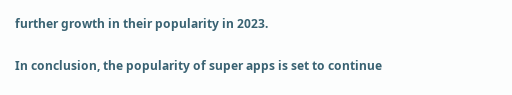further growth in their popularity in 2023.

In conclusion, the popularity of super apps is set to continue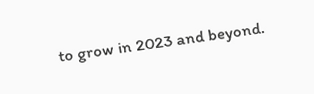to grow in 2023 and beyond.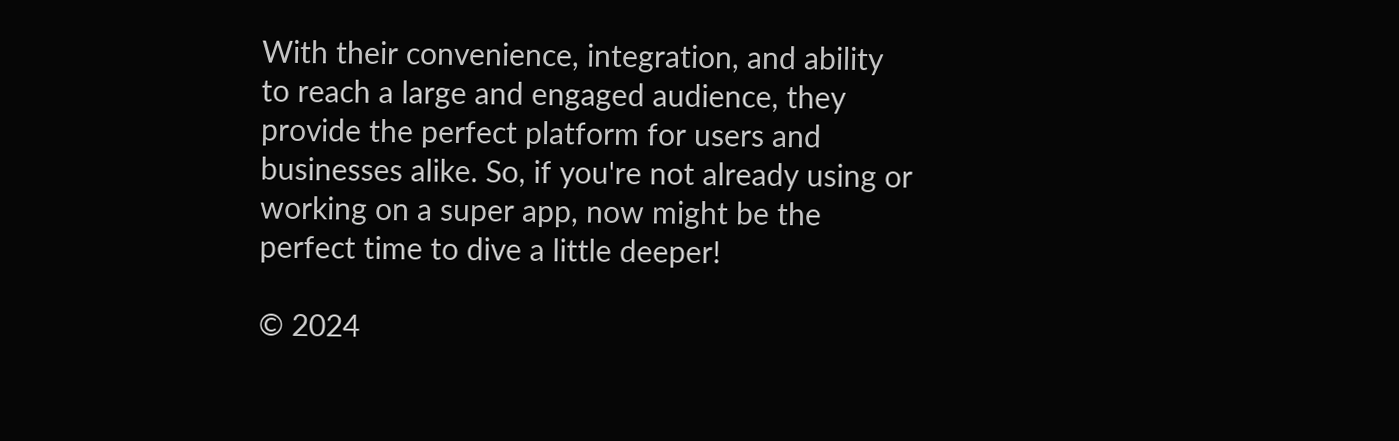With their convenience, integration, and ability to reach a large and engaged audience, they provide the perfect platform for users and businesses alike. So, if you're not already using or working on a super app, now might be the perfect time to dive a little deeper!

© 2024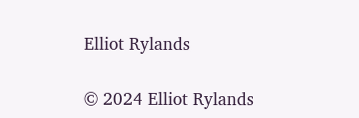Elliot Rylands

© 2024 Elliot Rylands